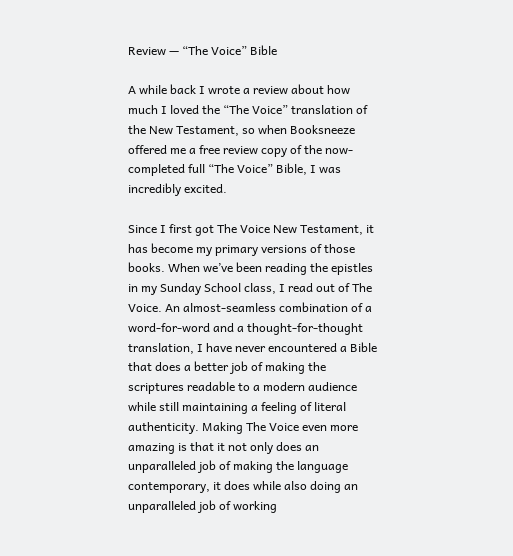Review — “The Voice” Bible

A while back I wrote a review about how much I loved the “The Voice” translation of the New Testament, so when Booksneeze offered me a free review copy of the now-completed full “The Voice” Bible, I was incredibly excited.

Since I first got The Voice New Testament, it has become my primary versions of those books. When we’ve been reading the epistles in my Sunday School class, I read out of The Voice. An almost-seamless combination of a word-for-word and a thought-for-thought translation, I have never encountered a Bible that does a better job of making the scriptures readable to a modern audience while still maintaining a feeling of literal authenticity. Making The Voice even more amazing is that it not only does an unparalleled job of making the language contemporary, it does while also doing an unparalleled job of working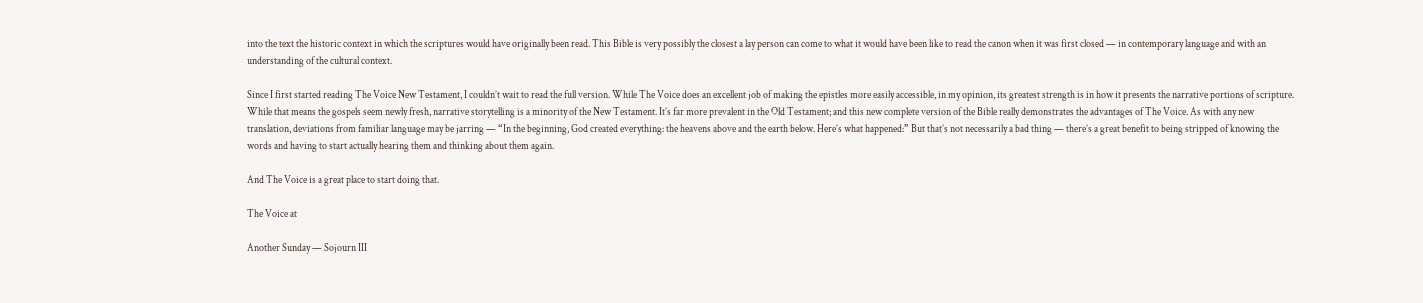into the text the historic context in which the scriptures would have originally been read. This Bible is very possibly the closest a lay person can come to what it would have been like to read the canon when it was first closed — in contemporary language and with an understanding of the cultural context.

Since I first started reading The Voice New Testament, I couldn’t wait to read the full version. While The Voice does an excellent job of making the epistles more easily accessible, in my opinion, its greatest strength is in how it presents the narrative portions of scripture. While that means the gospels seem newly fresh, narrative storytelling is a minority of the New Testament. It’s far more prevalent in the Old Testament; and this new complete version of the Bible really demonstrates the advantages of The Voice. As with any new translation, deviations from familiar language may be jarring — “In the beginning, God created everything: the heavens above and the earth below. Here’s what happened:” But that’s not necessarily a bad thing — there’s a great benefit to being stripped of knowing the words and having to start actually hearing them and thinking about them again.

And The Voice is a great place to start doing that.

The Voice at

Another Sunday — Sojourn III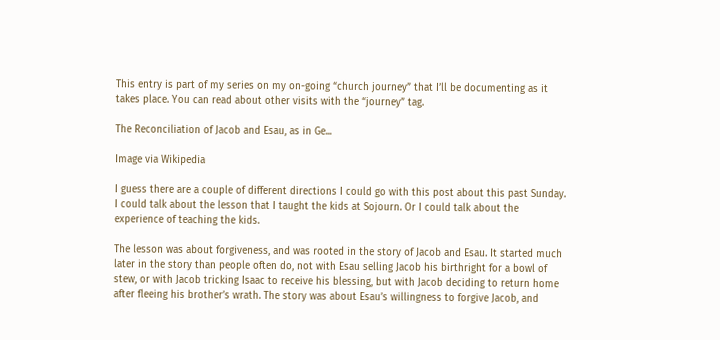This entry is part of my series on my on-going “church journey” that I’ll be documenting as it takes place. You can read about other visits with the “journey” tag.

The Reconciliation of Jacob and Esau, as in Ge...

Image via Wikipedia

I guess there are a couple of different directions I could go with this post about this past Sunday. I could talk about the lesson that I taught the kids at Sojourn. Or I could talk about the experience of teaching the kids.

The lesson was about forgiveness, and was rooted in the story of Jacob and Esau. It started much later in the story than people often do, not with Esau selling Jacob his birthright for a bowl of stew, or with Jacob tricking Isaac to receive his blessing, but with Jacob deciding to return home after fleeing his brother’s wrath. The story was about Esau’s willingness to forgive Jacob, and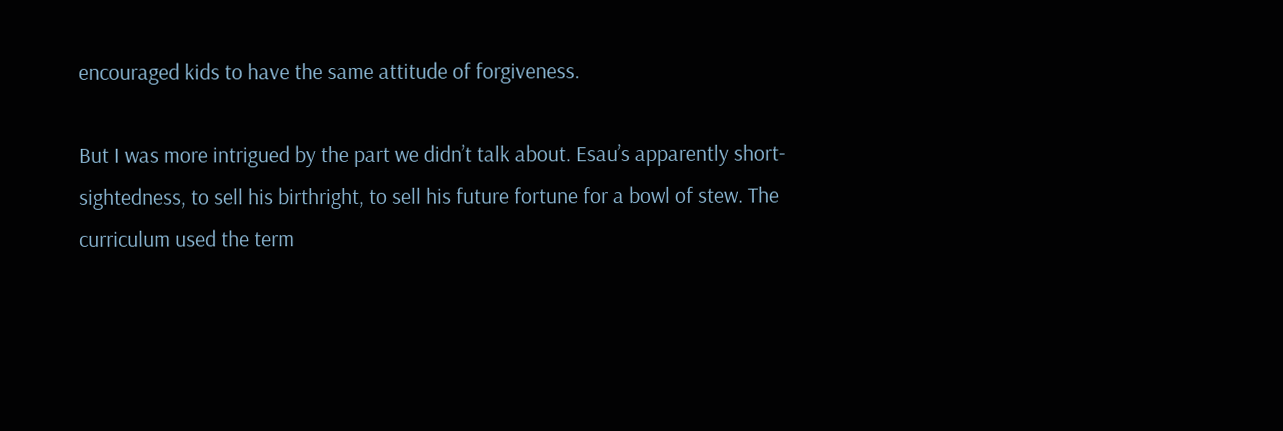encouraged kids to have the same attitude of forgiveness.

But I was more intrigued by the part we didn’t talk about. Esau’s apparently short-sightedness, to sell his birthright, to sell his future fortune for a bowl of stew. The curriculum used the term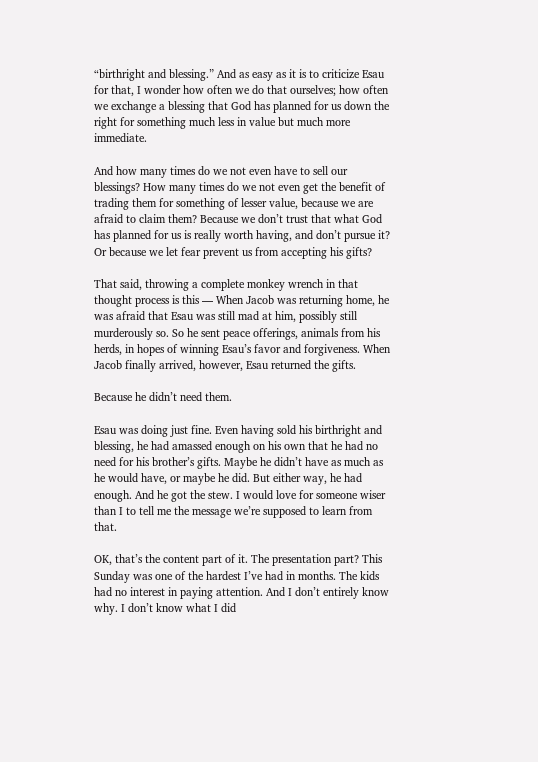“birthright and blessing.” And as easy as it is to criticize Esau for that, I wonder how often we do that ourselves; how often we exchange a blessing that God has planned for us down the right for something much less in value but much more immediate.

And how many times do we not even have to sell our blessings? How many times do we not even get the benefit of trading them for something of lesser value, because we are afraid to claim them? Because we don’t trust that what God has planned for us is really worth having, and don’t pursue it? Or because we let fear prevent us from accepting his gifts?

That said, throwing a complete monkey wrench in that thought process is this — When Jacob was returning home, he was afraid that Esau was still mad at him, possibly still murderously so. So he sent peace offerings, animals from his herds, in hopes of winning Esau’s favor and forgiveness. When Jacob finally arrived, however, Esau returned the gifts.

Because he didn’t need them.

Esau was doing just fine. Even having sold his birthright and blessing, he had amassed enough on his own that he had no need for his brother’s gifts. Maybe he didn’t have as much as he would have, or maybe he did. But either way, he had enough. And he got the stew. I would love for someone wiser than I to tell me the message we’re supposed to learn from that.

OK, that’s the content part of it. The presentation part? This Sunday was one of the hardest I’ve had in months. The kids had no interest in paying attention. And I don’t entirely know why. I don’t know what I did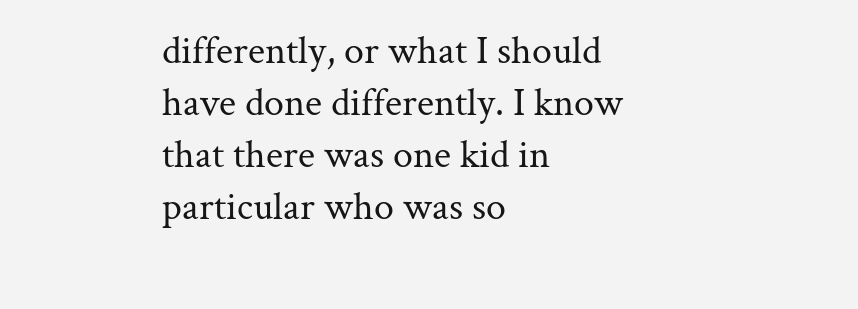differently, or what I should have done differently. I know that there was one kid in particular who was so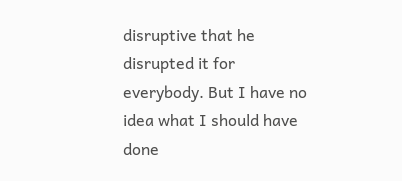disruptive that he disrupted it for everybody. But I have no idea what I should have done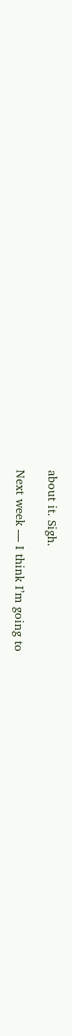about it. Sigh.

Next week — I think I’m going to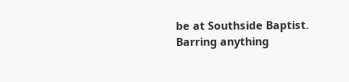be at Southside Baptist. Barring anything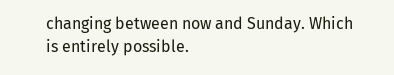changing between now and Sunday. Which is entirely possible.